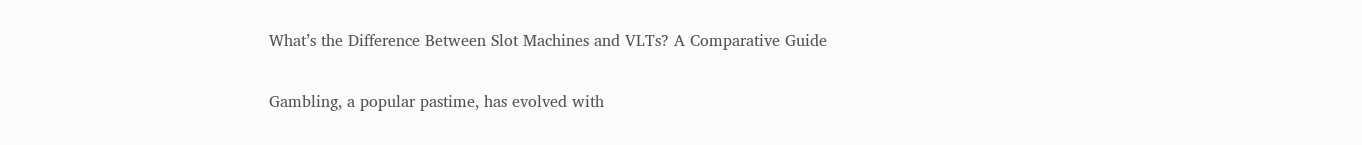What’s the Difference Between Slot Machines and VLTs? A Comparative Guide

Gambling, a popular pastime, has evolved with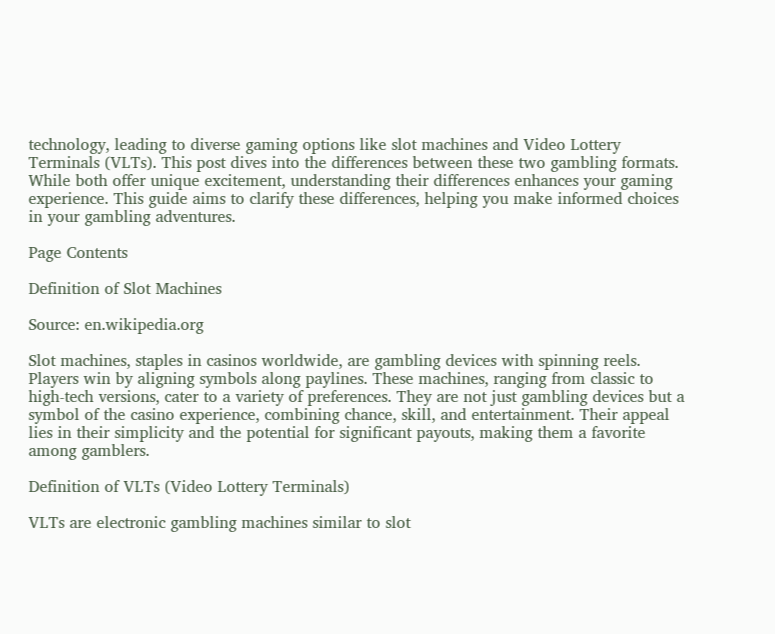technology, leading to diverse gaming options like slot machines and Video Lottery Terminals (VLTs). This post dives into the differences between these two gambling formats. While both offer unique excitement, understanding their differences enhances your gaming experience. This guide aims to clarify these differences, helping you make informed choices in your gambling adventures.

Page Contents

Definition of Slot Machines

Source: en.wikipedia.org

Slot machines, staples in casinos worldwide, are gambling devices with spinning reels. Players win by aligning symbols along paylines. These machines, ranging from classic to high-tech versions, cater to a variety of preferences. They are not just gambling devices but a symbol of the casino experience, combining chance, skill, and entertainment. Their appeal lies in their simplicity and the potential for significant payouts, making them a favorite among gamblers.

Definition of VLTs (Video Lottery Terminals)

VLTs are electronic gambling machines similar to slot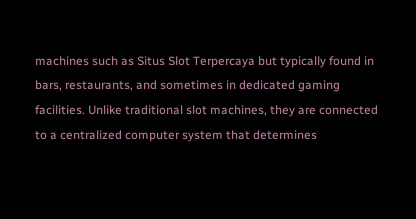machines such as Situs Slot Terpercaya but typically found in bars, restaurants, and sometimes in dedicated gaming facilities. Unlike traditional slot machines, they are connected to a centralized computer system that determines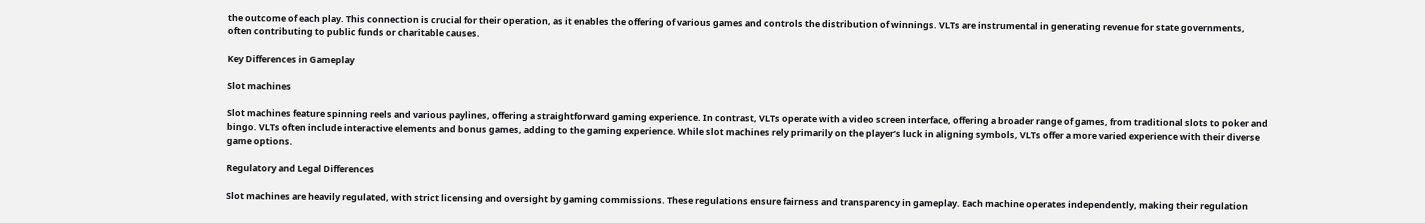the outcome of each play. This connection is crucial for their operation, as it enables the offering of various games and controls the distribution of winnings. VLTs are instrumental in generating revenue for state governments, often contributing to public funds or charitable causes.

Key Differences in Gameplay

Slot machines

Slot machines feature spinning reels and various paylines, offering a straightforward gaming experience. In contrast, VLTs operate with a video screen interface, offering a broader range of games, from traditional slots to poker and bingo. VLTs often include interactive elements and bonus games, adding to the gaming experience. While slot machines rely primarily on the player’s luck in aligning symbols, VLTs offer a more varied experience with their diverse game options.

Regulatory and Legal Differences

Slot machines are heavily regulated, with strict licensing and oversight by gaming commissions. These regulations ensure fairness and transparency in gameplay. Each machine operates independently, making their regulation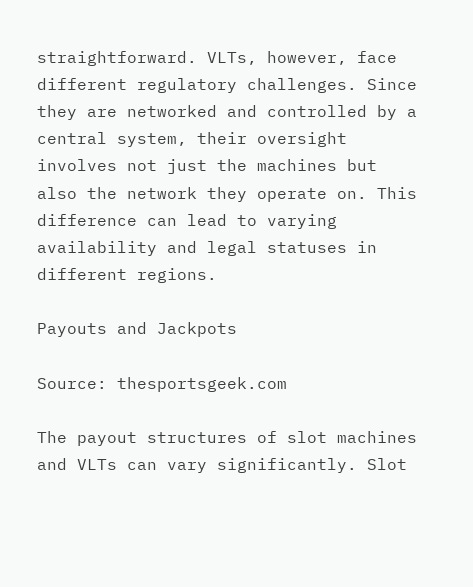straightforward. VLTs, however, face different regulatory challenges. Since they are networked and controlled by a central system, their oversight involves not just the machines but also the network they operate on. This difference can lead to varying availability and legal statuses in different regions.

Payouts and Jackpots

Source: thesportsgeek.com

The payout structures of slot machines and VLTs can vary significantly. Slot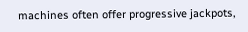machines often offer progressive jackpots,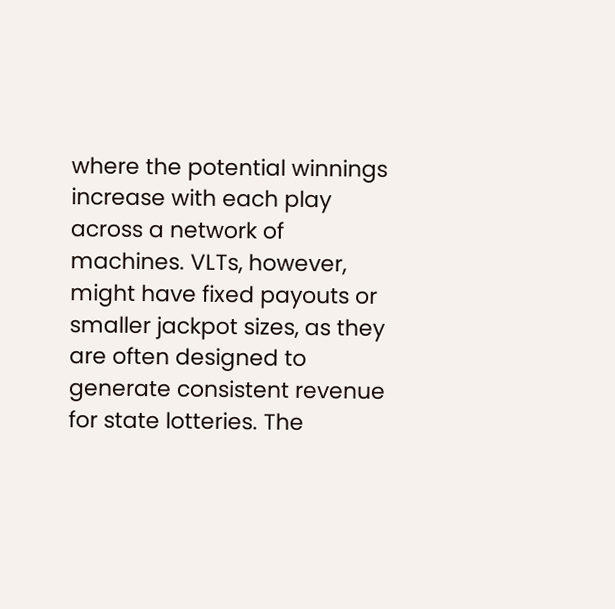where the potential winnings increase with each play across a network of machines. VLTs, however, might have fixed payouts or smaller jackpot sizes, as they are often designed to generate consistent revenue for state lotteries. The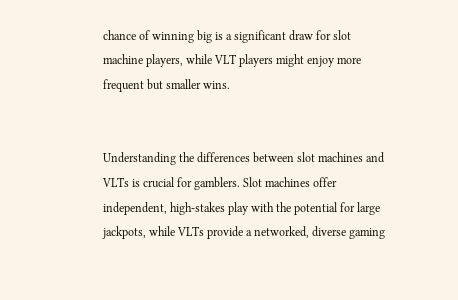chance of winning big is a significant draw for slot machine players, while VLT players might enjoy more frequent but smaller wins.


Understanding the differences between slot machines and VLTs is crucial for gamblers. Slot machines offer independent, high-stakes play with the potential for large jackpots, while VLTs provide a networked, diverse gaming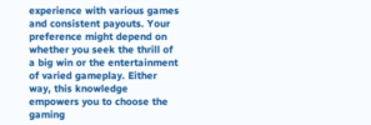experience with various games and consistent payouts. Your preference might depend on whether you seek the thrill of a big win or the entertainment of varied gameplay. Either way, this knowledge empowers you to choose the gaming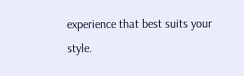experience that best suits your style.